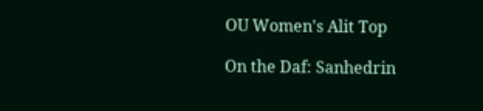OU Women's Alit Top

On the Daf: Sanhedrin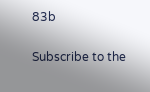83b

Subscribe to the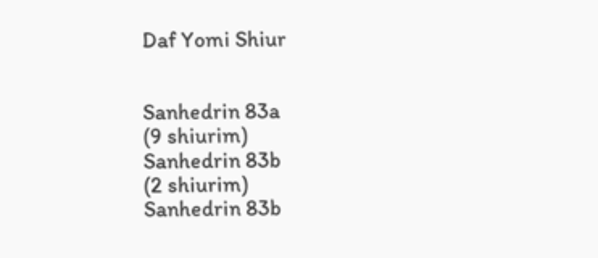Daf Yomi Shiur


Sanhedrin 83a
(9 shiurim)
Sanhedrin 83b
(2 shiurim)
Sanhedrin 83b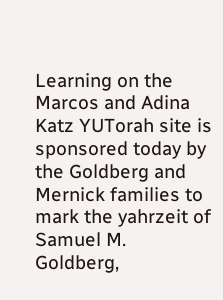Learning on the Marcos and Adina Katz YUTorah site is sponsored today by the Goldberg and Mernick families to mark the yahrzeit of Samuel M. Goldberg,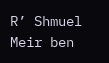R’ Shmuel Meir ben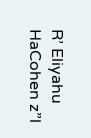R’ Eliyahu HaCohen z”l